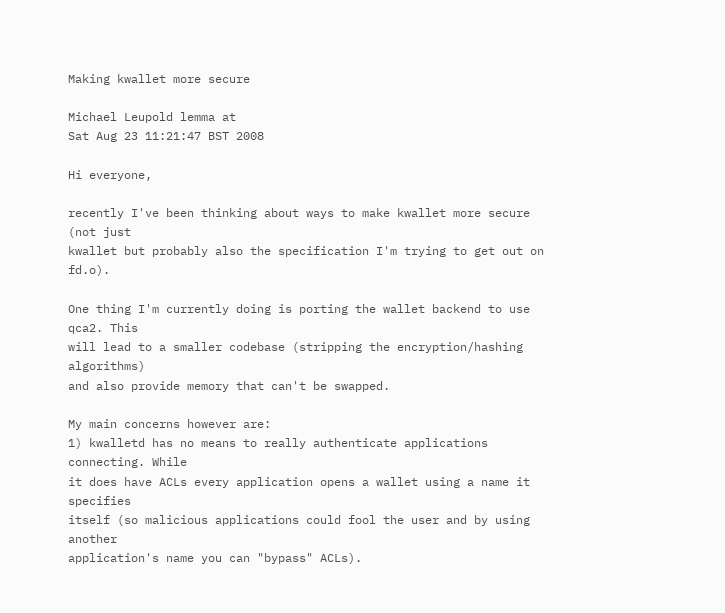Making kwallet more secure

Michael Leupold lemma at
Sat Aug 23 11:21:47 BST 2008

Hi everyone,

recently I've been thinking about ways to make kwallet more secure (not just
kwallet but probably also the specification I'm trying to get out on fd.o).

One thing I'm currently doing is porting the wallet backend to use qca2. This
will lead to a smaller codebase (stripping the encryption/hashing algorithms)
and also provide memory that can't be swapped.

My main concerns however are:
1) kwalletd has no means to really authenticate applications connecting. While
it does have ACLs every application opens a wallet using a name it specifies
itself (so malicious applications could fool the user and by using another
application's name you can "bypass" ACLs).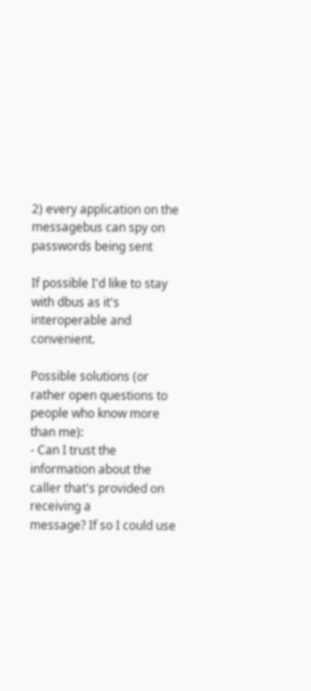2) every application on the messagebus can spy on passwords being sent

If possible I'd like to stay with dbus as it's interoperable and convenient.

Possible solutions (or rather open questions to people who know more than me):
- Can I trust the information about the caller that's provided on receiving a
message? If so I could use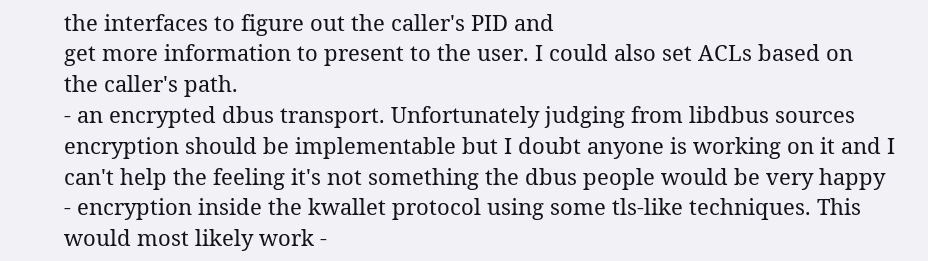the interfaces to figure out the caller's PID and
get more information to present to the user. I could also set ACLs based on
the caller's path.
- an encrypted dbus transport. Unfortunately judging from libdbus sources
encryption should be implementable but I doubt anyone is working on it and I
can't help the feeling it's not something the dbus people would be very happy
- encryption inside the kwallet protocol using some tls-like techniques. This
would most likely work -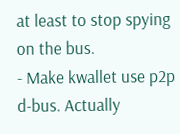at least to stop spying on the bus.
- Make kwallet use p2p d-bus. Actually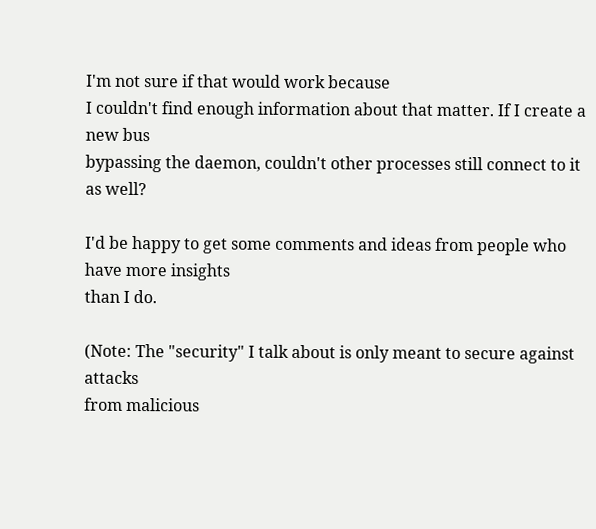I'm not sure if that would work because
I couldn't find enough information about that matter. If I create a new bus
bypassing the daemon, couldn't other processes still connect to it as well?

I'd be happy to get some comments and ideas from people who have more insights
than I do.

(Note: The "security" I talk about is only meant to secure against attacks
from malicious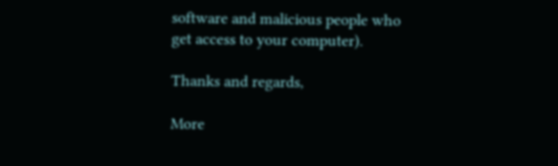software and malicious people who get access to your computer).

Thanks and regards,

More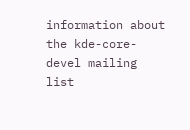information about the kde-core-devel mailing list